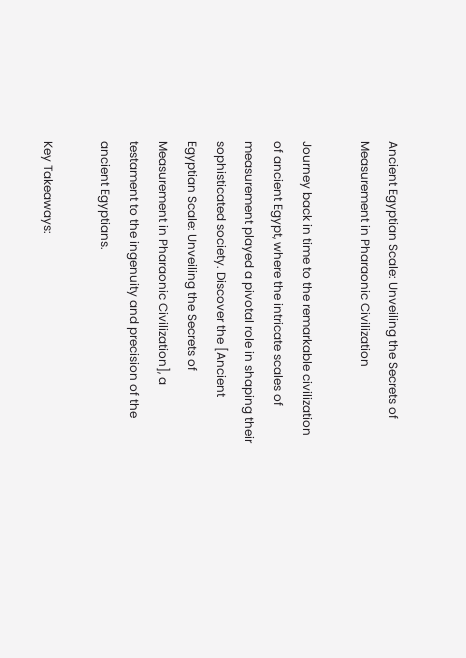Ancient Egyptian Scale: Unveiling the Secrets of Measurement in Pharaonic Civilization

Journey back in time to the remarkable civilization of ancient Egypt, where the intricate scales of measurement played a pivotal role in shaping their sophisticated society. Discover the [Ancient Egyptian Scale: Unveiling the Secrets of Measurement in Pharaonic Civilization], a testament to the ingenuity and precision of the ancient Egyptians.

Key Takeaways: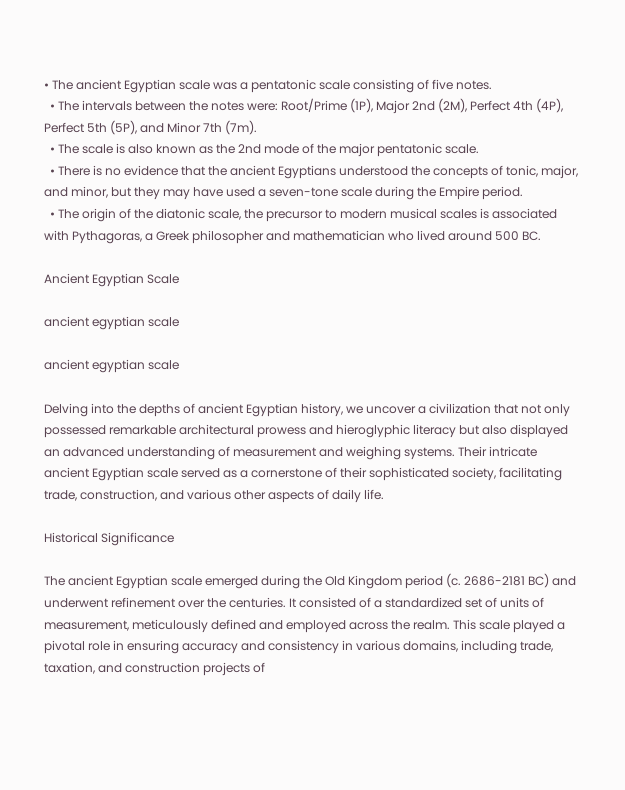• The ancient Egyptian scale was a pentatonic scale consisting of five notes.
  • The intervals between the notes were: Root/Prime (1P), Major 2nd (2M), Perfect 4th (4P), Perfect 5th (5P), and Minor 7th (7m).
  • The scale is also known as the 2nd mode of the major pentatonic scale.
  • There is no evidence that the ancient Egyptians understood the concepts of tonic, major, and minor, but they may have used a seven-tone scale during the Empire period.
  • The origin of the diatonic scale, the precursor to modern musical scales is associated with Pythagoras, a Greek philosopher and mathematician who lived around 500 BC.

Ancient Egyptian Scale

ancient egyptian scale

ancient egyptian scale

Delving into the depths of ancient Egyptian history, we uncover a civilization that not only possessed remarkable architectural prowess and hieroglyphic literacy but also displayed an advanced understanding of measurement and weighing systems. Their intricate ancient Egyptian scale served as a cornerstone of their sophisticated society, facilitating trade, construction, and various other aspects of daily life.

Historical Significance

The ancient Egyptian scale emerged during the Old Kingdom period (c. 2686-2181 BC) and underwent refinement over the centuries. It consisted of a standardized set of units of measurement, meticulously defined and employed across the realm. This scale played a pivotal role in ensuring accuracy and consistency in various domains, including trade, taxation, and construction projects of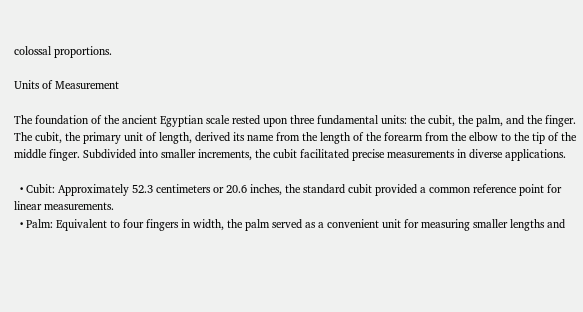colossal proportions.

Units of Measurement

The foundation of the ancient Egyptian scale rested upon three fundamental units: the cubit, the palm, and the finger. The cubit, the primary unit of length, derived its name from the length of the forearm from the elbow to the tip of the middle finger. Subdivided into smaller increments, the cubit facilitated precise measurements in diverse applications.

  • Cubit: Approximately 52.3 centimeters or 20.6 inches, the standard cubit provided a common reference point for linear measurements.
  • Palm: Equivalent to four fingers in width, the palm served as a convenient unit for measuring smaller lengths and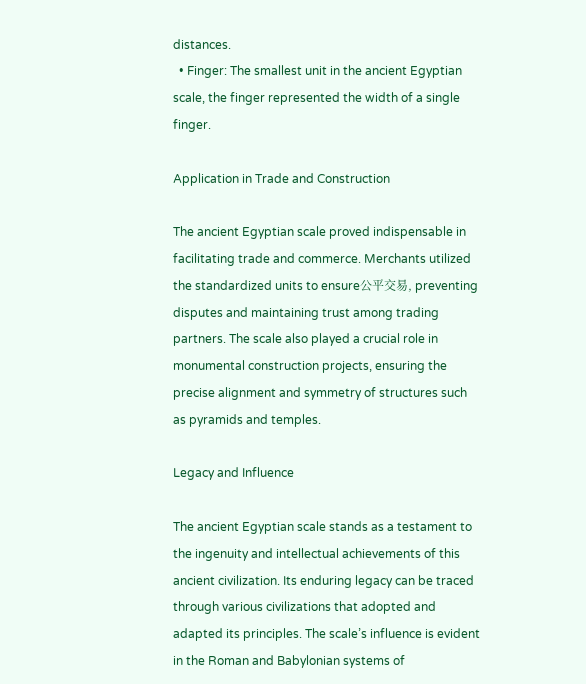distances.
  • Finger: The smallest unit in the ancient Egyptian scale, the finger represented the width of a single finger.

Application in Trade and Construction

The ancient Egyptian scale proved indispensable in facilitating trade and commerce. Merchants utilized the standardized units to ensure公平交易, preventing disputes and maintaining trust among trading partners. The scale also played a crucial role in monumental construction projects, ensuring the precise alignment and symmetry of structures such as pyramids and temples.

Legacy and Influence

The ancient Egyptian scale stands as a testament to the ingenuity and intellectual achievements of this ancient civilization. Its enduring legacy can be traced through various civilizations that adopted and adapted its principles. The scale’s influence is evident in the Roman and Babylonian systems of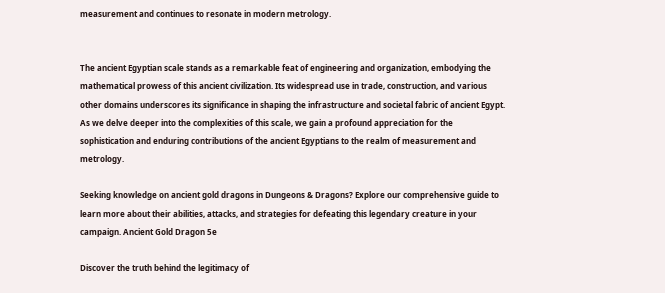measurement and continues to resonate in modern metrology.


The ancient Egyptian scale stands as a remarkable feat of engineering and organization, embodying the mathematical prowess of this ancient civilization. Its widespread use in trade, construction, and various other domains underscores its significance in shaping the infrastructure and societal fabric of ancient Egypt. As we delve deeper into the complexities of this scale, we gain a profound appreciation for the sophistication and enduring contributions of the ancient Egyptians to the realm of measurement and metrology.

Seeking knowledge on ancient gold dragons in Dungeons & Dragons? Explore our comprehensive guide to learn more about their abilities, attacks, and strategies for defeating this legendary creature in your campaign. Ancient Gold Dragon 5e

Discover the truth behind the legitimacy of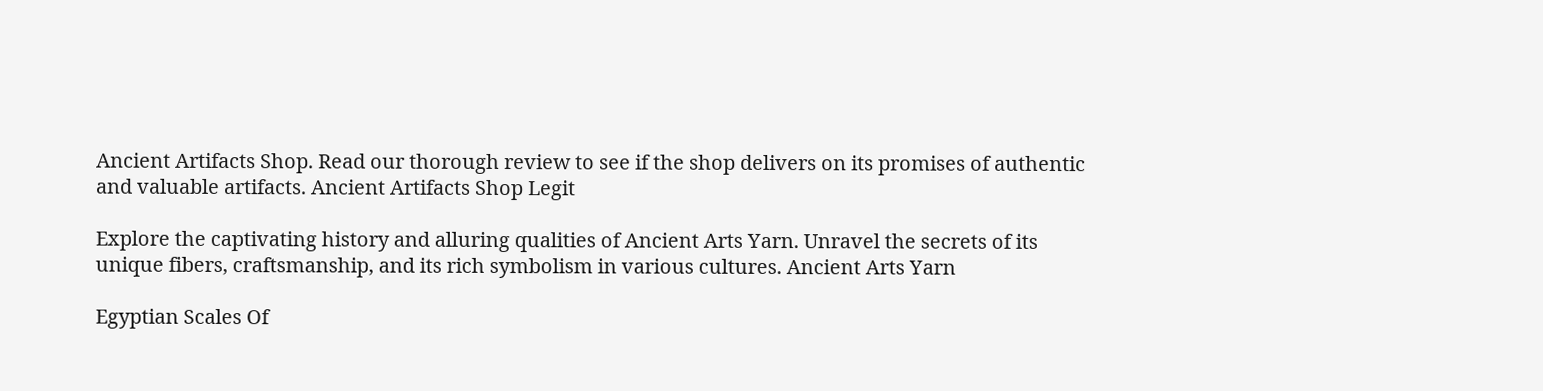Ancient Artifacts Shop. Read our thorough review to see if the shop delivers on its promises of authentic and valuable artifacts. Ancient Artifacts Shop Legit

Explore the captivating history and alluring qualities of Ancient Arts Yarn. Unravel the secrets of its unique fibers, craftsmanship, and its rich symbolism in various cultures. Ancient Arts Yarn

Egyptian Scales Of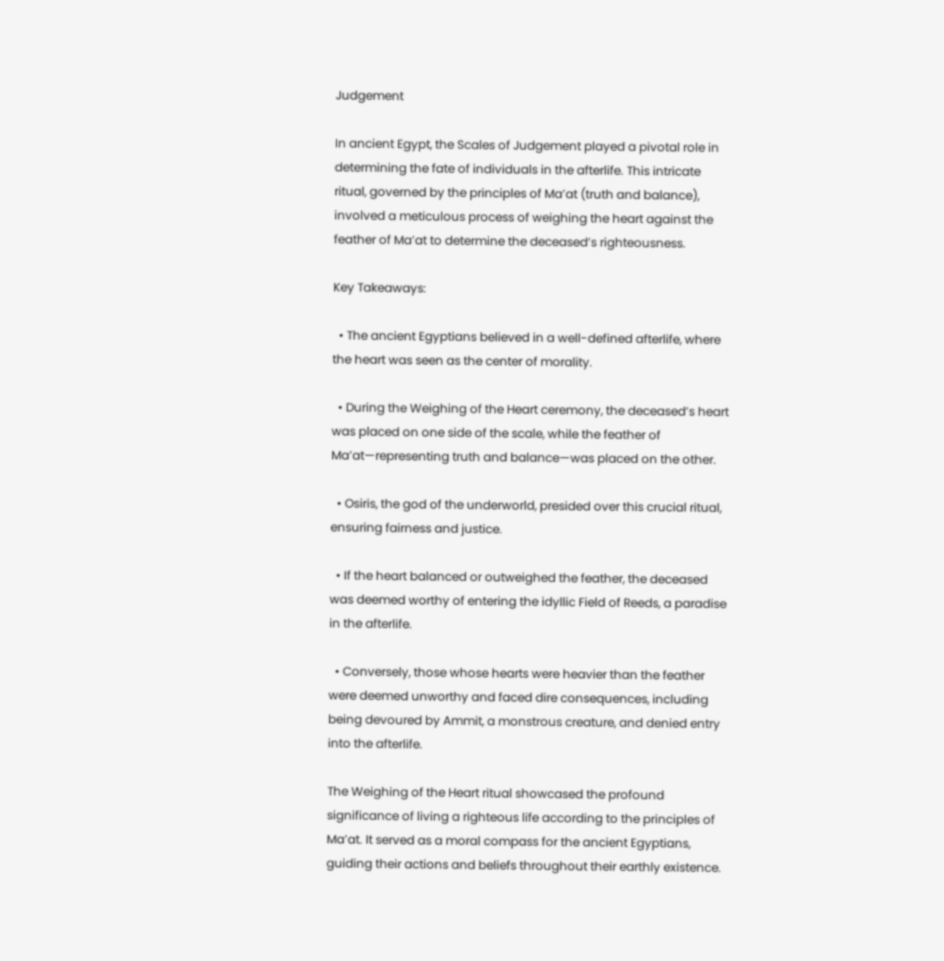Judgement

In ancient Egypt, the Scales of Judgement played a pivotal role in determining the fate of individuals in the afterlife. This intricate ritual, governed by the principles of Ma’at (truth and balance), involved a meticulous process of weighing the heart against the feather of Ma’at to determine the deceased’s righteousness.

Key Takeaways:

  • The ancient Egyptians believed in a well-defined afterlife, where the heart was seen as the center of morality.

  • During the Weighing of the Heart ceremony, the deceased’s heart was placed on one side of the scale, while the feather of Ma’at—representing truth and balance—was placed on the other.

  • Osiris, the god of the underworld, presided over this crucial ritual, ensuring fairness and justice.

  • If the heart balanced or outweighed the feather, the deceased was deemed worthy of entering the idyllic Field of Reeds, a paradise in the afterlife.

  • Conversely, those whose hearts were heavier than the feather were deemed unworthy and faced dire consequences, including being devoured by Ammit, a monstrous creature, and denied entry into the afterlife.

The Weighing of the Heart ritual showcased the profound significance of living a righteous life according to the principles of Ma’at. It served as a moral compass for the ancient Egyptians, guiding their actions and beliefs throughout their earthly existence.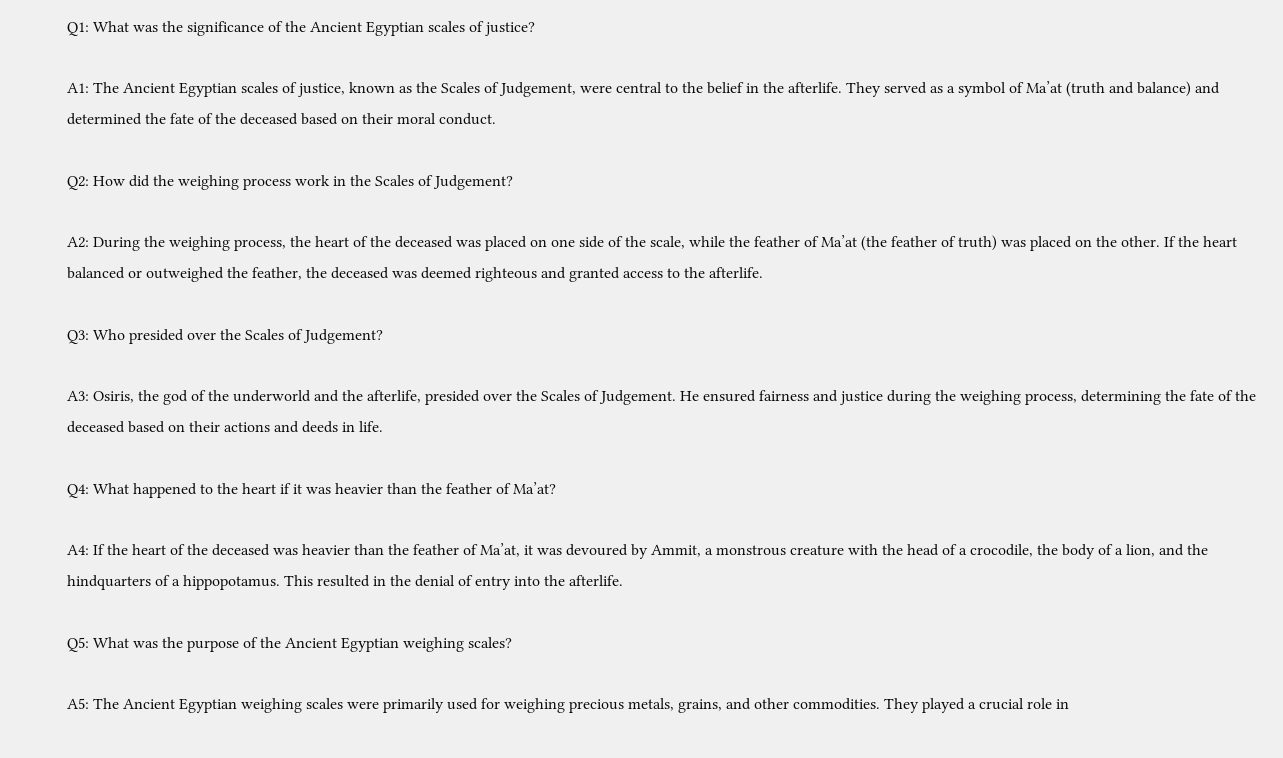Q1: What was the significance of the Ancient Egyptian scales of justice?

A1: The Ancient Egyptian scales of justice, known as the Scales of Judgement, were central to the belief in the afterlife. They served as a symbol of Ma’at (truth and balance) and determined the fate of the deceased based on their moral conduct.

Q2: How did the weighing process work in the Scales of Judgement?

A2: During the weighing process, the heart of the deceased was placed on one side of the scale, while the feather of Ma’at (the feather of truth) was placed on the other. If the heart balanced or outweighed the feather, the deceased was deemed righteous and granted access to the afterlife.

Q3: Who presided over the Scales of Judgement?

A3: Osiris, the god of the underworld and the afterlife, presided over the Scales of Judgement. He ensured fairness and justice during the weighing process, determining the fate of the deceased based on their actions and deeds in life.

Q4: What happened to the heart if it was heavier than the feather of Ma’at?

A4: If the heart of the deceased was heavier than the feather of Ma’at, it was devoured by Ammit, a monstrous creature with the head of a crocodile, the body of a lion, and the hindquarters of a hippopotamus. This resulted in the denial of entry into the afterlife.

Q5: What was the purpose of the Ancient Egyptian weighing scales?

A5: The Ancient Egyptian weighing scales were primarily used for weighing precious metals, grains, and other commodities. They played a crucial role in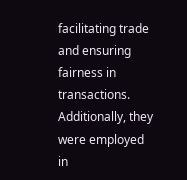facilitating trade and ensuring fairness in transactions. Additionally, they were employed in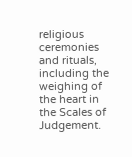religious ceremonies and rituals, including the weighing of the heart in the Scales of Judgement.